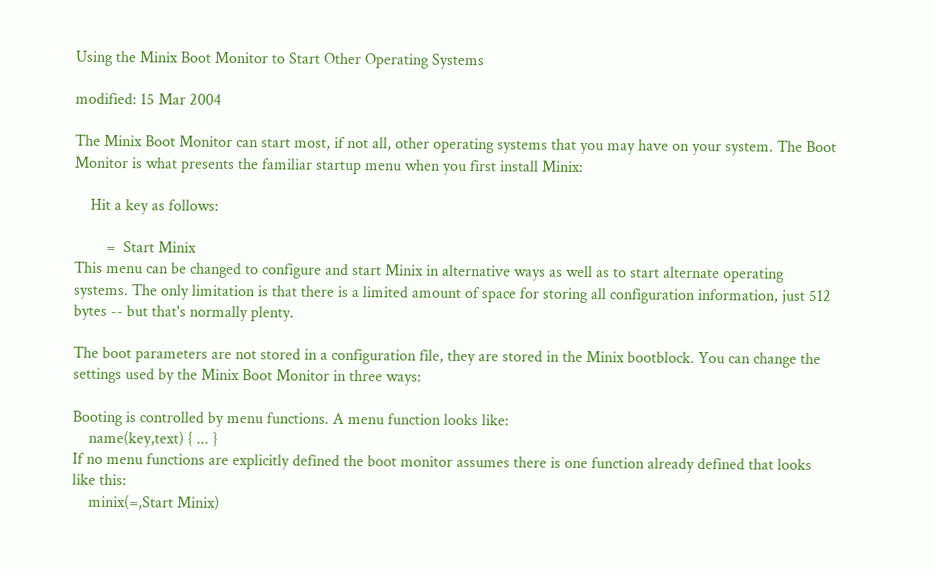Using the Minix Boot Monitor to Start Other Operating Systems

modified: 15 Mar 2004

The Minix Boot Monitor can start most, if not all, other operating systems that you may have on your system. The Boot Monitor is what presents the familiar startup menu when you first install Minix:

    Hit a key as follows:

        =  Start Minix
This menu can be changed to configure and start Minix in alternative ways as well as to start alternate operating systems. The only limitation is that there is a limited amount of space for storing all configuration information, just 512 bytes -- but that's normally plenty.

The boot parameters are not stored in a configuration file, they are stored in the Minix bootblock. You can change the settings used by the Minix Boot Monitor in three ways:

Booting is controlled by menu functions. A menu function looks like:
    name(key,text) { ... }
If no menu functions are explicitly defined the boot monitor assumes there is one function already defined that looks like this:
    minix(=,Start Minix)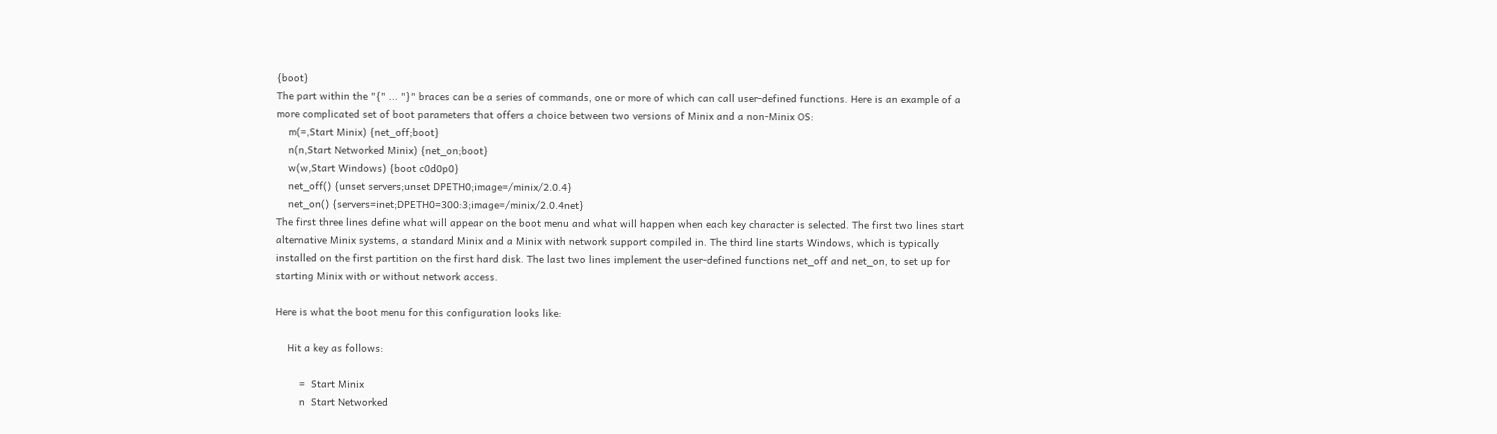{boot}
The part within the "{" ... "}" braces can be a series of commands, one or more of which can call user-defined functions. Here is an example of a more complicated set of boot parameters that offers a choice between two versions of Minix and a non-Minix OS:
    m(=,Start Minix) {net_off;boot}
    n(n,Start Networked Minix) {net_on;boot}
    w(w,Start Windows) {boot c0d0p0}
    net_off() {unset servers;unset DPETH0;image=/minix/2.0.4}
    net_on() {servers=inet;DPETH0=300:3;image=/minix/2.0.4net}
The first three lines define what will appear on the boot menu and what will happen when each key character is selected. The first two lines start alternative Minix systems, a standard Minix and a Minix with network support compiled in. The third line starts Windows, which is typically installed on the first partition on the first hard disk. The last two lines implement the user-defined functions net_off and net_on, to set up for starting Minix with or without network access.

Here is what the boot menu for this configuration looks like:

    Hit a key as follows:

        =  Start Minix
        n  Start Networked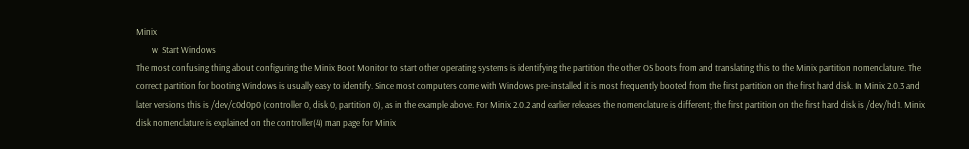Minix
        w  Start Windows
The most confusing thing about configuring the Minix Boot Monitor to start other operating systems is identifying the partition the other OS boots from and translating this to the Minix partition nomenclature. The correct partition for booting Windows is usually easy to identify. Since most computers come with Windows pre-installed it is most frequently booted from the first partition on the first hard disk. In Minix 2.0.3 and later versions this is /dev/c0d0p0 (controller 0, disk 0, partition 0), as in the example above. For Minix 2.0.2 and earlier releases the nomenclature is different; the first partition on the first hard disk is /dev/hd1. Minix disk nomenclature is explained on the controller(4) man page for Minix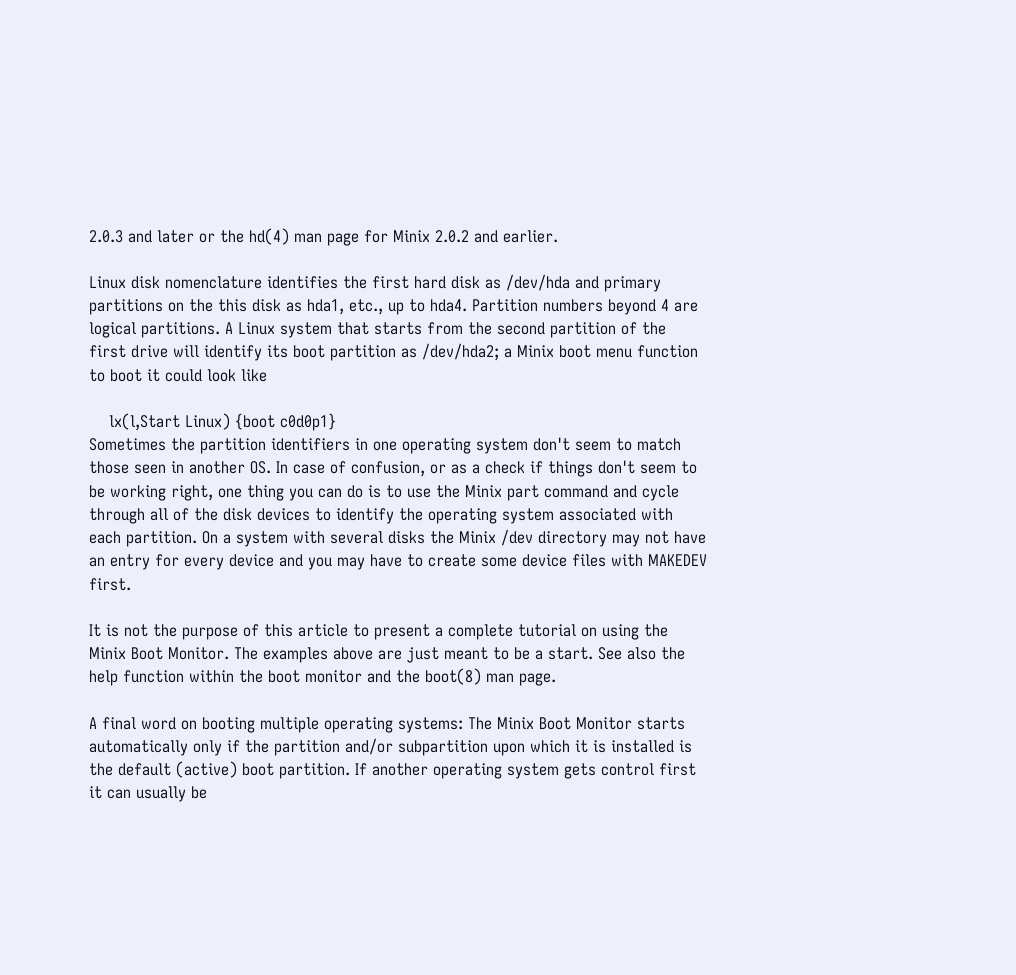2.0.3 and later or the hd(4) man page for Minix 2.0.2 and earlier.

Linux disk nomenclature identifies the first hard disk as /dev/hda and primary partitions on the this disk as hda1, etc., up to hda4. Partition numbers beyond 4 are logical partitions. A Linux system that starts from the second partition of the first drive will identify its boot partition as /dev/hda2; a Minix boot menu function to boot it could look like

    lx(l,Start Linux) {boot c0d0p1}
Sometimes the partition identifiers in one operating system don't seem to match those seen in another OS. In case of confusion, or as a check if things don't seem to be working right, one thing you can do is to use the Minix part command and cycle through all of the disk devices to identify the operating system associated with each partition. On a system with several disks the Minix /dev directory may not have an entry for every device and you may have to create some device files with MAKEDEV first.

It is not the purpose of this article to present a complete tutorial on using the Minix Boot Monitor. The examples above are just meant to be a start. See also the help function within the boot monitor and the boot(8) man page.

A final word on booting multiple operating systems: The Minix Boot Monitor starts automatically only if the partition and/or subpartition upon which it is installed is the default (active) boot partition. If another operating system gets control first it can usually be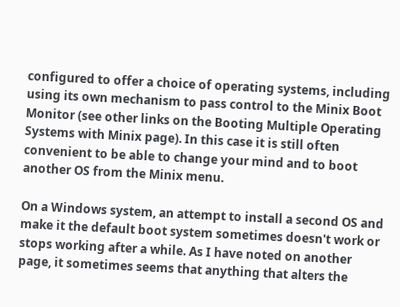configured to offer a choice of operating systems, including using its own mechanism to pass control to the Minix Boot Monitor (see other links on the Booting Multiple Operating Systems with Minix page). In this case it is still often convenient to be able to change your mind and to boot another OS from the Minix menu.

On a Windows system, an attempt to install a second OS and make it the default boot system sometimes doesn't work or stops working after a while. As I have noted on another page, it sometimes seems that anything that alters the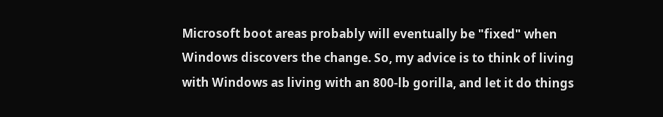Microsoft boot areas probably will eventually be "fixed" when Windows discovers the change. So, my advice is to think of living with Windows as living with an 800-lb gorilla, and let it do things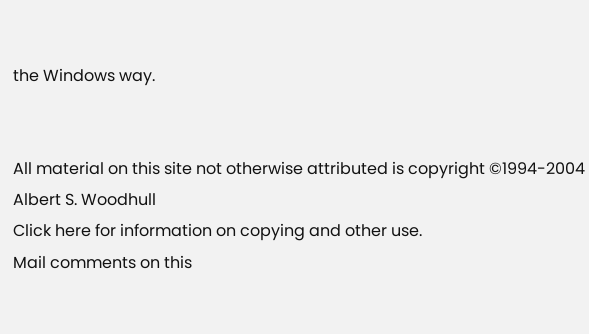the Windows way.


All material on this site not otherwise attributed is copyright ©1994-2004 Albert S. Woodhull
Click here for information on copying and other use.
Mail comments on this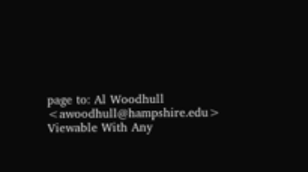page to: Al Woodhull <awoodhull@hampshire.edu>
Viewable With Any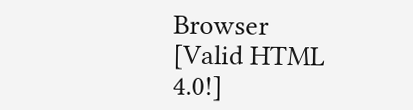Browser    [Valid HTML 4.0!]